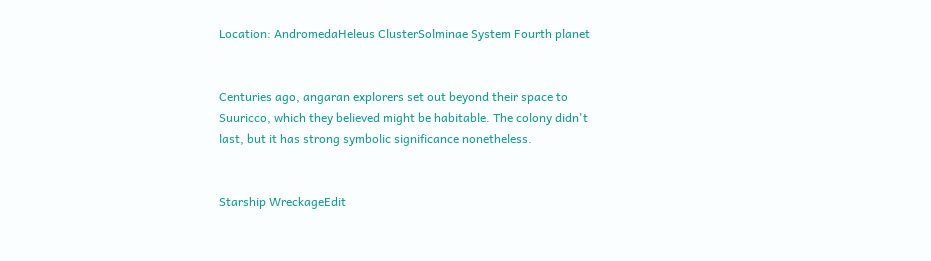Location: AndromedaHeleus ClusterSolminae System Fourth planet


Centuries ago, angaran explorers set out beyond their space to Suuricco, which they believed might be habitable. The colony didn't last, but it has strong symbolic significance nonetheless.


Starship WreckageEdit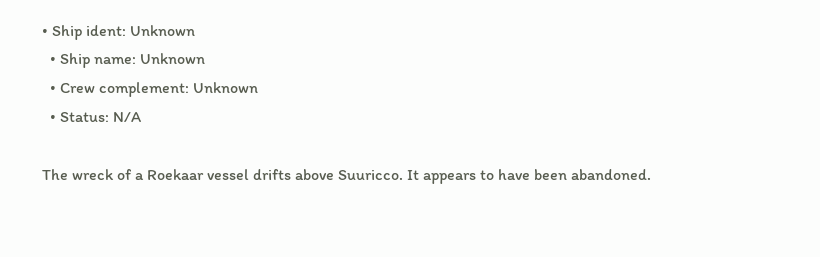• Ship ident: Unknown
  • Ship name: Unknown
  • Crew complement: Unknown
  • Status: N/A

The wreck of a Roekaar vessel drifts above Suuricco. It appears to have been abandoned.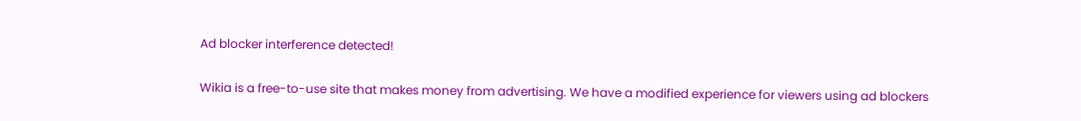Ad blocker interference detected!

Wikia is a free-to-use site that makes money from advertising. We have a modified experience for viewers using ad blockers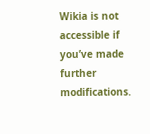Wikia is not accessible if you’ve made further modifications.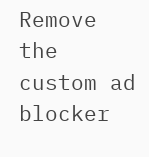Remove the custom ad blocker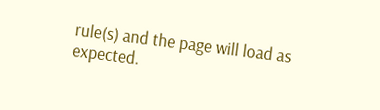rule(s) and the page will load as expected.